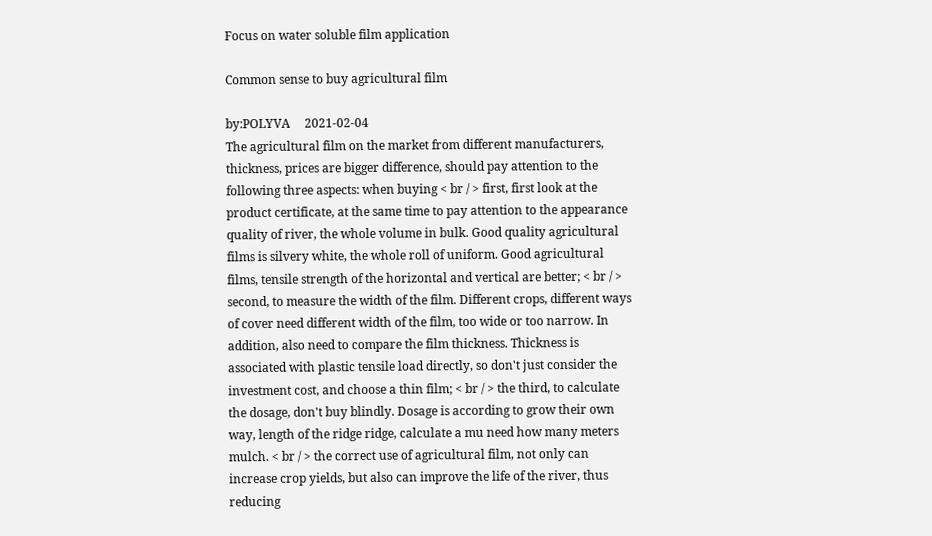Focus on water soluble film application

Common sense to buy agricultural film

by:POLYVA     2021-02-04
The agricultural film on the market from different manufacturers, thickness, prices are bigger difference, should pay attention to the following three aspects: when buying < br / > first, first look at the product certificate, at the same time to pay attention to the appearance quality of river, the whole volume in bulk. Good quality agricultural films is silvery white, the whole roll of uniform. Good agricultural films, tensile strength of the horizontal and vertical are better; < br / > second, to measure the width of the film. Different crops, different ways of cover need different width of the film, too wide or too narrow. In addition, also need to compare the film thickness. Thickness is associated with plastic tensile load directly, so don't just consider the investment cost, and choose a thin film; < br / > the third, to calculate the dosage, don't buy blindly. Dosage is according to grow their own way, length of the ridge ridge, calculate a mu need how many meters mulch. < br / > the correct use of agricultural film, not only can increase crop yields, but also can improve the life of the river, thus reducing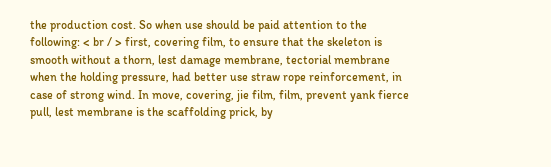the production cost. So when use should be paid attention to the following: < br / > first, covering film, to ensure that the skeleton is smooth without a thorn, lest damage membrane, tectorial membrane when the holding pressure, had better use straw rope reinforcement, in case of strong wind. In move, covering, jie film, film, prevent yank fierce pull, lest membrane is the scaffolding prick, by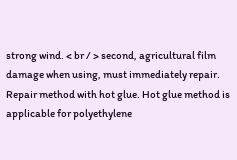strong wind. < br / > second, agricultural film damage when using, must immediately repair. Repair method with hot glue. Hot glue method is applicable for polyethylene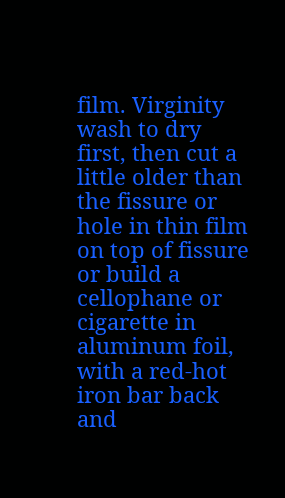film. Virginity wash to dry first, then cut a little older than the fissure or hole in thin film on top of fissure or build a cellophane or cigarette in aluminum foil, with a red-hot iron bar back and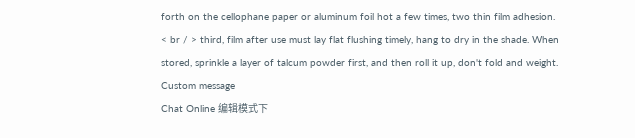forth on the cellophane paper or aluminum foil hot a few times, two thin film adhesion. < br / > third, film after use must lay flat flushing timely, hang to dry in the shade. When stored, sprinkle a layer of talcum powder first, and then roll it up, don't fold and weight.
Custom message
Chat Online 编辑模式下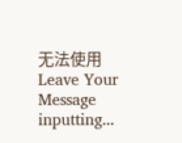无法使用
Leave Your Message inputting...